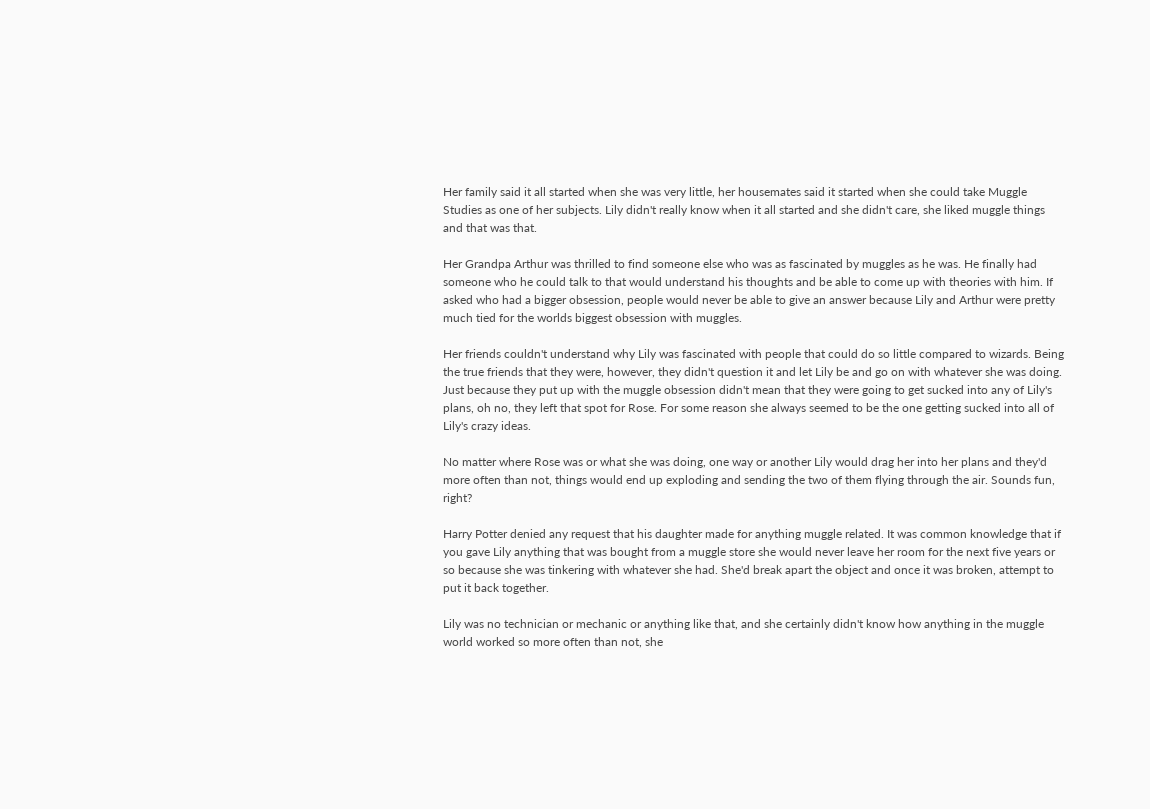Her family said it all started when she was very little, her housemates said it started when she could take Muggle Studies as one of her subjects. Lily didn't really know when it all started and she didn't care, she liked muggle things and that was that.

Her Grandpa Arthur was thrilled to find someone else who was as fascinated by muggles as he was. He finally had someone who he could talk to that would understand his thoughts and be able to come up with theories with him. If asked who had a bigger obsession, people would never be able to give an answer because Lily and Arthur were pretty much tied for the worlds biggest obsession with muggles.

Her friends couldn't understand why Lily was fascinated with people that could do so little compared to wizards. Being the true friends that they were, however, they didn't question it and let Lily be and go on with whatever she was doing. Just because they put up with the muggle obsession didn't mean that they were going to get sucked into any of Lily's plans, oh no, they left that spot for Rose. For some reason she always seemed to be the one getting sucked into all of Lily's crazy ideas.

No matter where Rose was or what she was doing, one way or another Lily would drag her into her plans and they'd more often than not, things would end up exploding and sending the two of them flying through the air. Sounds fun, right?

Harry Potter denied any request that his daughter made for anything muggle related. It was common knowledge that if you gave Lily anything that was bought from a muggle store she would never leave her room for the next five years or so because she was tinkering with whatever she had. She'd break apart the object and once it was broken, attempt to put it back together.

Lily was no technician or mechanic or anything like that, and she certainly didn't know how anything in the muggle world worked so more often than not, she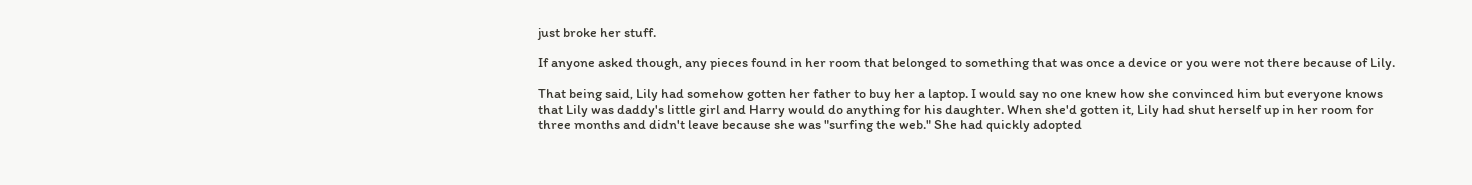just broke her stuff.

If anyone asked though, any pieces found in her room that belonged to something that was once a device or you were not there because of Lily.

That being said, Lily had somehow gotten her father to buy her a laptop. I would say no one knew how she convinced him but everyone knows that Lily was daddy's little girl and Harry would do anything for his daughter. When she'd gotten it, Lily had shut herself up in her room for three months and didn't leave because she was "surfing the web." She had quickly adopted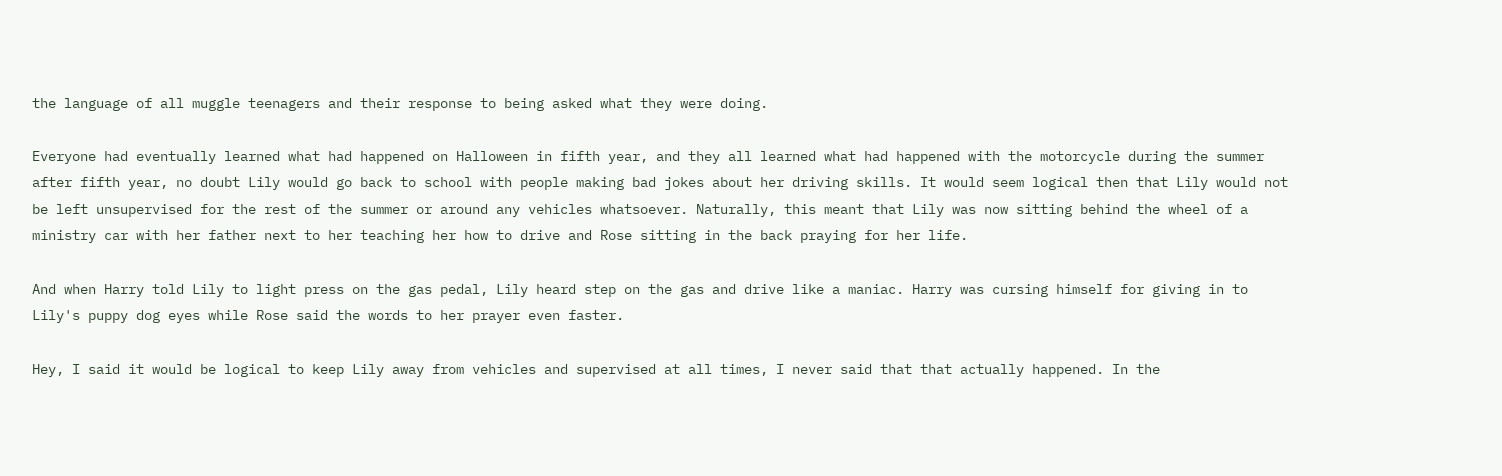the language of all muggle teenagers and their response to being asked what they were doing.

Everyone had eventually learned what had happened on Halloween in fifth year, and they all learned what had happened with the motorcycle during the summer after fifth year, no doubt Lily would go back to school with people making bad jokes about her driving skills. It would seem logical then that Lily would not be left unsupervised for the rest of the summer or around any vehicles whatsoever. Naturally, this meant that Lily was now sitting behind the wheel of a ministry car with her father next to her teaching her how to drive and Rose sitting in the back praying for her life.

And when Harry told Lily to light press on the gas pedal, Lily heard step on the gas and drive like a maniac. Harry was cursing himself for giving in to Lily's puppy dog eyes while Rose said the words to her prayer even faster.

Hey, I said it would be logical to keep Lily away from vehicles and supervised at all times, I never said that that actually happened. In the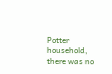Potter household, there was no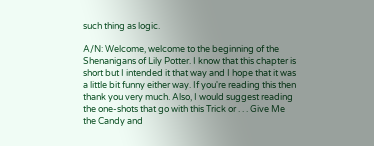such thing as logic.

A/N: Welcome, welcome to the beginning of the Shenanigans of Lily Potter. I know that this chapter is short but I intended it that way and I hope that it was a little bit funny either way. If you're reading this then thank you very much. Also, I would suggest reading the one-shots that go with this Trick or . . . Give Me the Candy and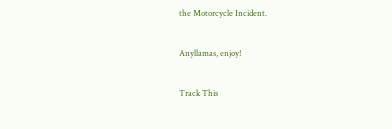the Motorcycle Incident.

Anyllamas, enjoy!

Track This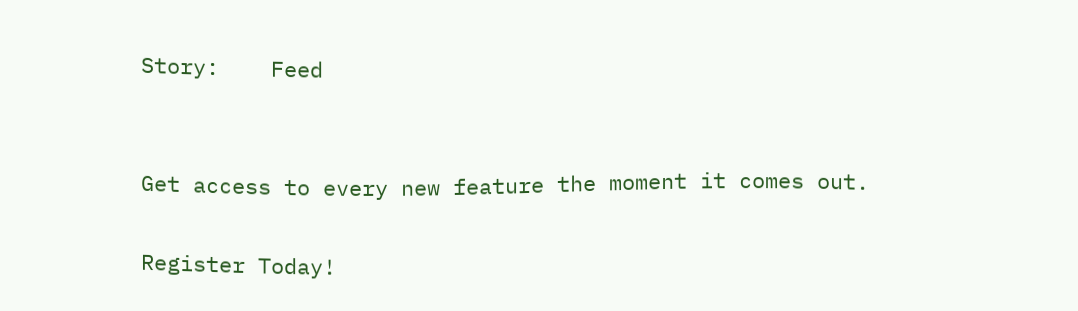Story:    Feed


Get access to every new feature the moment it comes out.

Register Today!